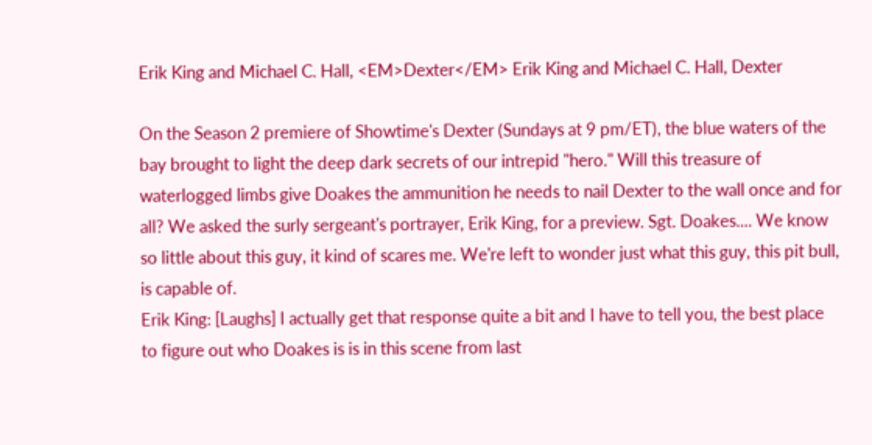Erik King and Michael C. Hall, <EM>Dexter</EM> Erik King and Michael C. Hall, Dexter

On the Season 2 premiere of Showtime's Dexter (Sundays at 9 pm/ET), the blue waters of the bay brought to light the deep dark secrets of our intrepid "hero." Will this treasure of waterlogged limbs give Doakes the ammunition he needs to nail Dexter to the wall once and for all? We asked the surly sergeant's portrayer, Erik King, for a preview. Sgt. Doakes.... We know so little about this guy, it kind of scares me. We're left to wonder just what this guy, this pit bull, is capable of.
Erik King: [Laughs] I actually get that response quite a bit and I have to tell you, the best place to figure out who Doakes is is in this scene from last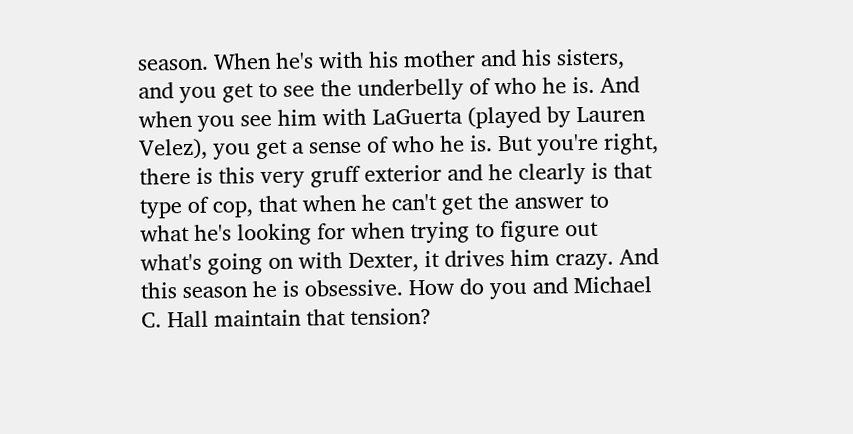season. When he's with his mother and his sisters, and you get to see the underbelly of who he is. And when you see him with LaGuerta (played by Lauren Velez), you get a sense of who he is. But you're right, there is this very gruff exterior and he clearly is that type of cop, that when he can't get the answer to what he's looking for when trying to figure out what's going on with Dexter, it drives him crazy. And this season he is obsessive. How do you and Michael C. Hall maintain that tension?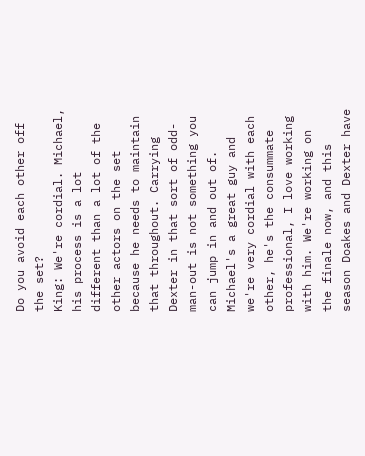Do you avoid each other off the set?
King: We're cordial. Michael, his process is a lot different than a lot of the other actors on the set because he needs to maintain that throughout. Carrying Dexter in that sort of odd-man-out is not something you can jump in and out of. Michael's a great guy and we're very cordial with each other, he's the consummate professional, I love working with him. We're working on the finale now, and this season Doakes and Dexter have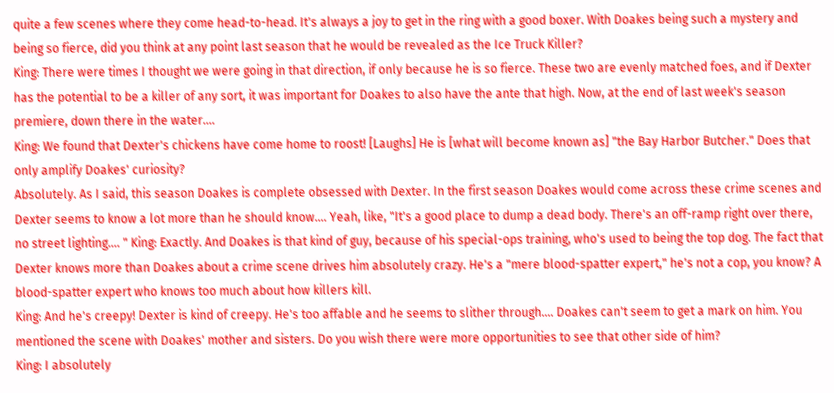quite a few scenes where they come head-to-head. It's always a joy to get in the ring with a good boxer. With Doakes being such a mystery and being so fierce, did you think at any point last season that he would be revealed as the Ice Truck Killer?
King: There were times I thought we were going in that direction, if only because he is so fierce. These two are evenly matched foes, and if Dexter has the potential to be a killer of any sort, it was important for Doakes to also have the ante that high. Now, at the end of last week's season premiere, down there in the water....
King: We found that Dexter's chickens have come home to roost! [Laughs] He is [what will become known as] "the Bay Harbor Butcher." Does that only amplify Doakes' curiosity?
Absolutely. As I said, this season Doakes is complete obsessed with Dexter. In the first season Doakes would come across these crime scenes and Dexter seems to know a lot more than he should know.... Yeah, like, "It's a good place to dump a dead body. There's an off-ramp right over there, no street lighting.... " King: Exactly. And Doakes is that kind of guy, because of his special-ops training, who's used to being the top dog. The fact that Dexter knows more than Doakes about a crime scene drives him absolutely crazy. He's a "mere blood-spatter expert," he's not a cop, you know? A blood-spatter expert who knows too much about how killers kill.
King: And he's creepy! Dexter is kind of creepy. He's too affable and he seems to slither through.... Doakes can't seem to get a mark on him. You mentioned the scene with Doakes' mother and sisters. Do you wish there were more opportunities to see that other side of him?
King: I absolutely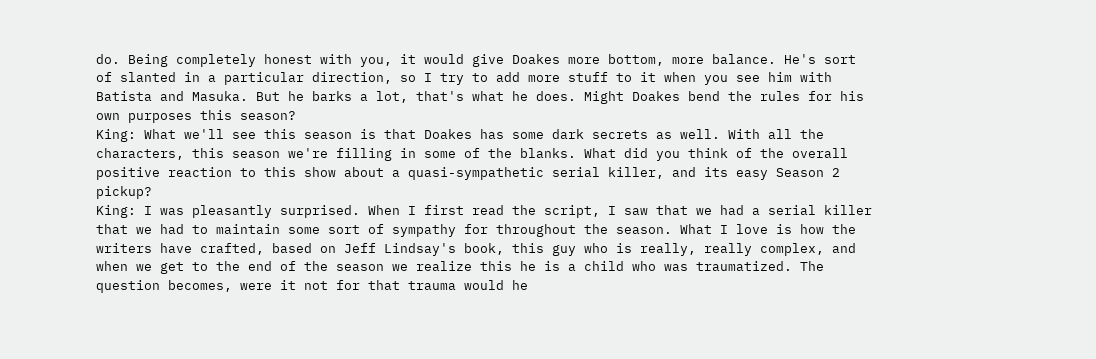do. Being completely honest with you, it would give Doakes more bottom, more balance. He's sort of slanted in a particular direction, so I try to add more stuff to it when you see him with Batista and Masuka. But he barks a lot, that's what he does. Might Doakes bend the rules for his own purposes this season?
King: What we'll see this season is that Doakes has some dark secrets as well. With all the characters, this season we're filling in some of the blanks. What did you think of the overall positive reaction to this show about a quasi-sympathetic serial killer, and its easy Season 2 pickup?
King: I was pleasantly surprised. When I first read the script, I saw that we had a serial killer that we had to maintain some sort of sympathy for throughout the season. What I love is how the writers have crafted, based on Jeff Lindsay's book, this guy who is really, really complex, and when we get to the end of the season we realize this he is a child who was traumatized. The question becomes, were it not for that trauma would he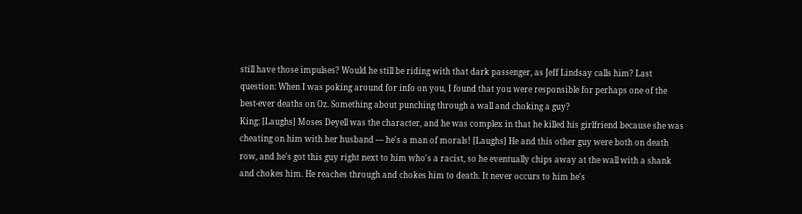still have those impulses? Would he still be riding with that dark passenger, as Jeff Lindsay calls him? Last question: When I was poking around for info on you, I found that you were responsible for perhaps one of the best-ever deaths on Oz. Something about punching through a wall and choking a guy?
King: [Laughs] Moses Deyell was the character, and he was complex in that he killed his girlfriend because she was cheating on him with her husband — he's a man of morals! [Laughs] He and this other guy were both on death row, and he's got this guy right next to him who's a racist, so he eventually chips away at the wall with a shank and chokes him. He reaches through and chokes him to death. It never occurs to him he's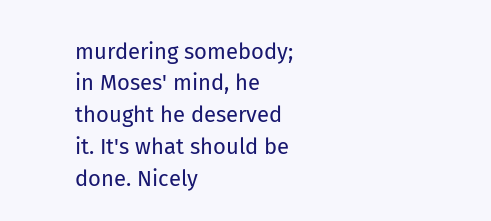murdering somebody; in Moses' mind, he thought he deserved it. It's what should be done. Nicely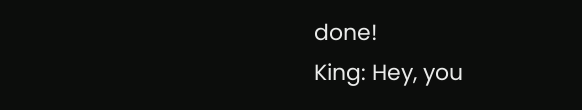done!
King: Hey, you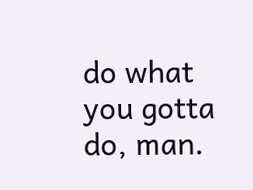do what you gotta do, man.